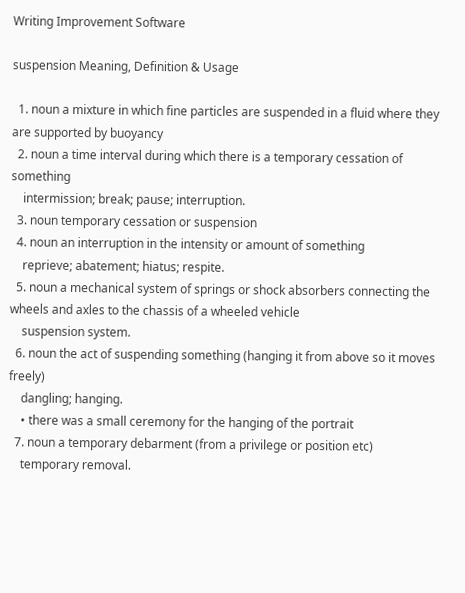Writing Improvement Software

suspension Meaning, Definition & Usage

  1. noun a mixture in which fine particles are suspended in a fluid where they are supported by buoyancy
  2. noun a time interval during which there is a temporary cessation of something
    intermission; break; pause; interruption.
  3. noun temporary cessation or suspension
  4. noun an interruption in the intensity or amount of something
    reprieve; abatement; hiatus; respite.
  5. noun a mechanical system of springs or shock absorbers connecting the wheels and axles to the chassis of a wheeled vehicle
    suspension system.
  6. noun the act of suspending something (hanging it from above so it moves freely)
    dangling; hanging.
    • there was a small ceremony for the hanging of the portrait
  7. noun a temporary debarment (from a privilege or position etc)
    temporary removal.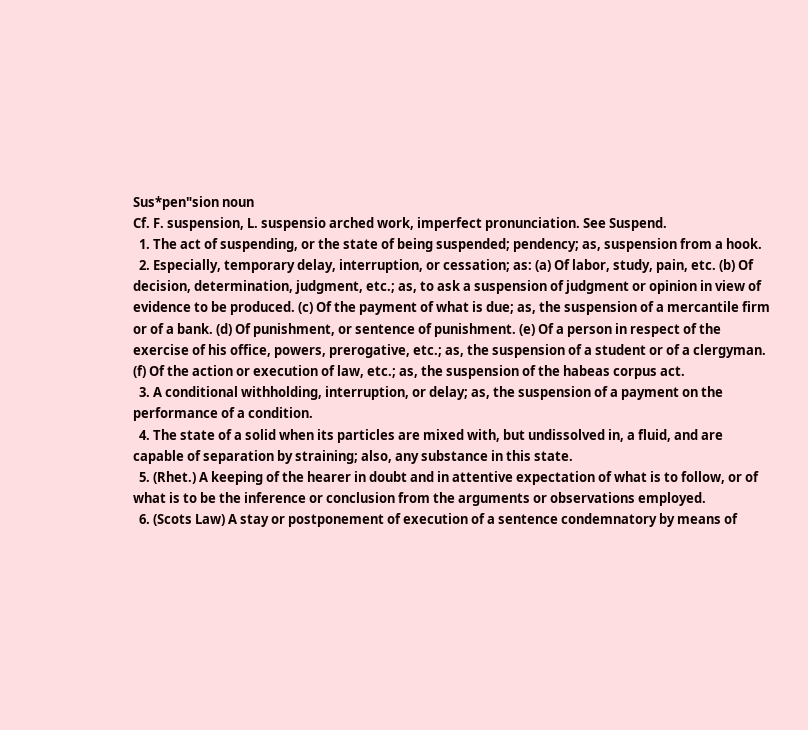Sus*pen"sion noun
Cf. F. suspension, L. suspensio arched work, imperfect pronunciation. See Suspend.
  1. The act of suspending, or the state of being suspended; pendency; as, suspension from a hook.
  2. Especially, temporary delay, interruption, or cessation; as: (a) Of labor, study, pain, etc. (b) Of decision, determination, judgment, etc.; as, to ask a suspension of judgment or opinion in view of evidence to be produced. (c) Of the payment of what is due; as, the suspension of a mercantile firm or of a bank. (d) Of punishment, or sentence of punishment. (e) Of a person in respect of the exercise of his office, powers, prerogative, etc.; as, the suspension of a student or of a clergyman. (f) Of the action or execution of law, etc.; as, the suspension of the habeas corpus act.
  3. A conditional withholding, interruption, or delay; as, the suspension of a payment on the performance of a condition.
  4. The state of a solid when its particles are mixed with, but undissolved in, a fluid, and are capable of separation by straining; also, any substance in this state.
  5. (Rhet.) A keeping of the hearer in doubt and in attentive expectation of what is to follow, or of what is to be the inference or conclusion from the arguments or observations employed.
  6. (Scots Law) A stay or postponement of execution of a sentence condemnatory by means of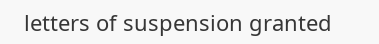letters of suspension granted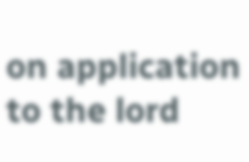on application to the lord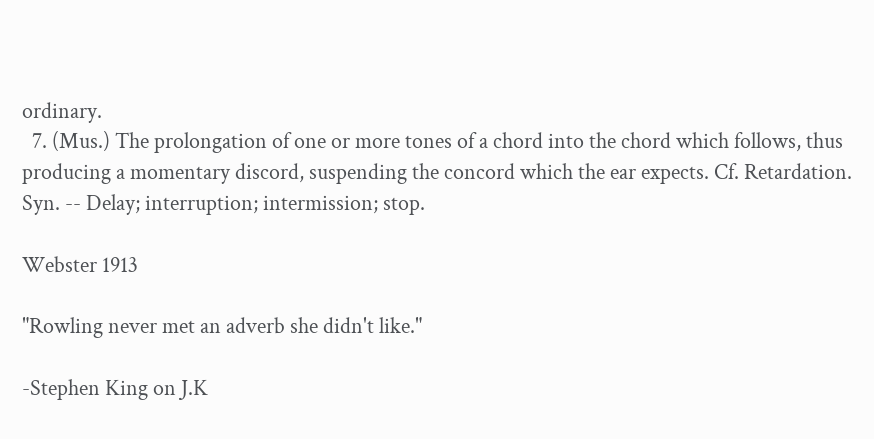ordinary.
  7. (Mus.) The prolongation of one or more tones of a chord into the chord which follows, thus producing a momentary discord, suspending the concord which the ear expects. Cf. Retardation. Syn. -- Delay; interruption; intermission; stop.

Webster 1913

"Rowling never met an adverb she didn't like."

-Stephen King on J.K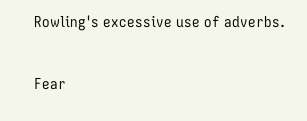Rowling's excessive use of adverbs.

Fear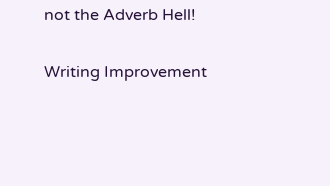not the Adverb Hell!

Writing Improvement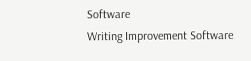Software
Writing Improvement Software